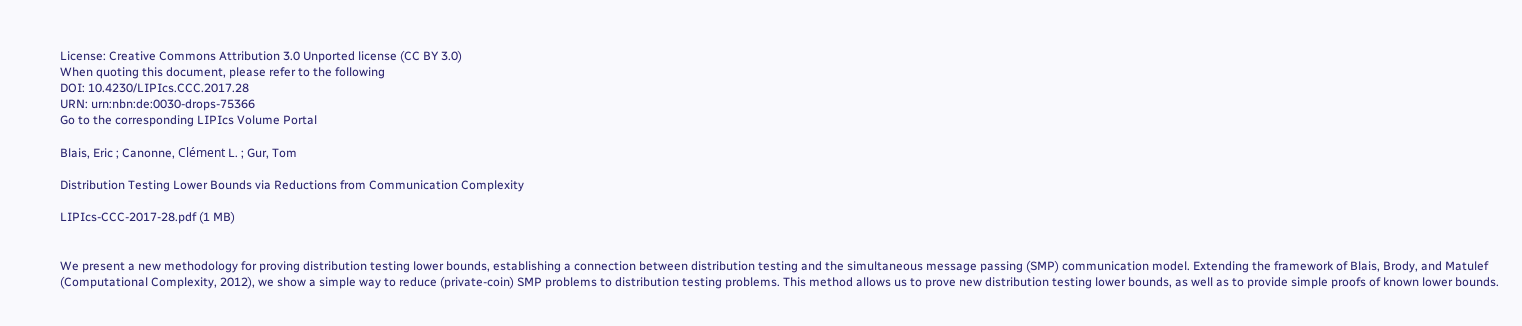License: Creative Commons Attribution 3.0 Unported license (CC BY 3.0)
When quoting this document, please refer to the following
DOI: 10.4230/LIPIcs.CCC.2017.28
URN: urn:nbn:de:0030-drops-75366
Go to the corresponding LIPIcs Volume Portal

Blais, Eric ; Canonne, Clément L. ; Gur, Tom

Distribution Testing Lower Bounds via Reductions from Communication Complexity

LIPIcs-CCC-2017-28.pdf (1 MB)


We present a new methodology for proving distribution testing lower bounds, establishing a connection between distribution testing and the simultaneous message passing (SMP) communication model. Extending the framework of Blais, Brody, and Matulef (Computational Complexity, 2012), we show a simple way to reduce (private-coin) SMP problems to distribution testing problems. This method allows us to prove new distribution testing lower bounds, as well as to provide simple proofs of known lower bounds.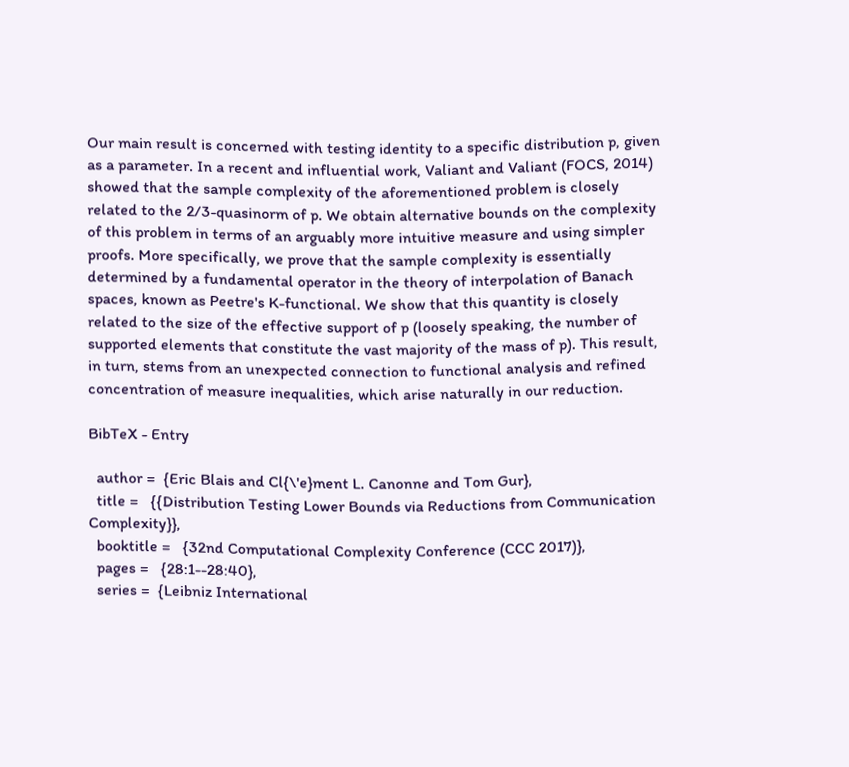Our main result is concerned with testing identity to a specific distribution p, given as a parameter. In a recent and influential work, Valiant and Valiant (FOCS, 2014) showed that the sample complexity of the aforementioned problem is closely related to the 2/3-quasinorm of p. We obtain alternative bounds on the complexity of this problem in terms of an arguably more intuitive measure and using simpler proofs. More specifically, we prove that the sample complexity is essentially determined by a fundamental operator in the theory of interpolation of Banach spaces, known as Peetre's K-functional. We show that this quantity is closely related to the size of the effective support of p (loosely speaking, the number of supported elements that constitute the vast majority of the mass of p). This result, in turn, stems from an unexpected connection to functional analysis and refined concentration of measure inequalities, which arise naturally in our reduction.

BibTeX - Entry

  author =  {Eric Blais and Cl{\'e}ment L. Canonne and Tom Gur},
  title =   {{Distribution Testing Lower Bounds via Reductions from Communication Complexity}},
  booktitle =   {32nd Computational Complexity Conference (CCC 2017)},
  pages =   {28:1--28:40},
  series =  {Leibniz International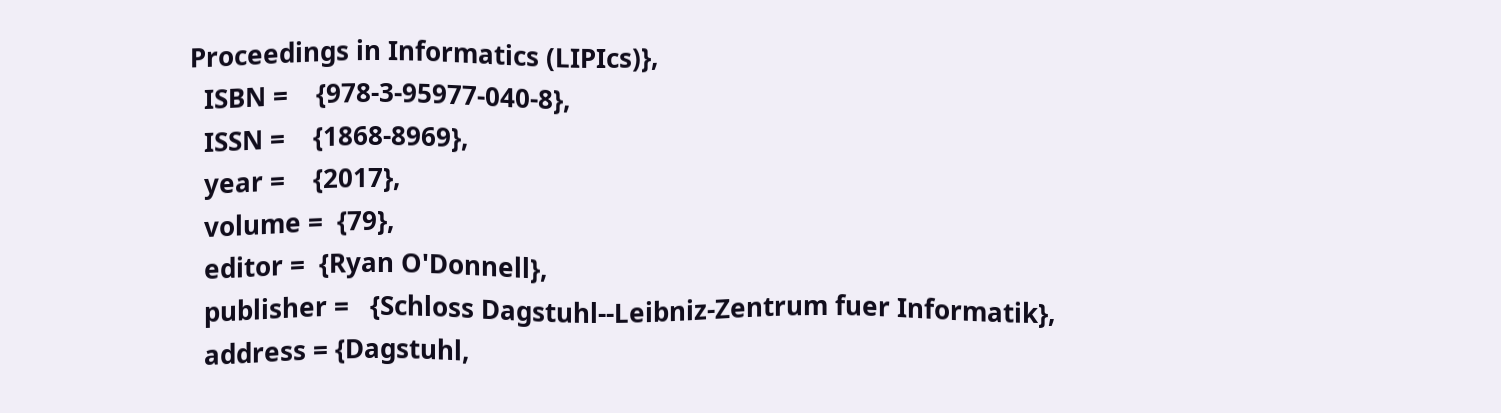Proceedings in Informatics (LIPIcs)},
  ISBN =    {978-3-95977-040-8},
  ISSN =    {1868-8969},
  year =    {2017},
  volume =  {79},
  editor =  {Ryan O'Donnell},
  publisher =   {Schloss Dagstuhl--Leibniz-Zentrum fuer Informatik},
  address = {Dagstuhl,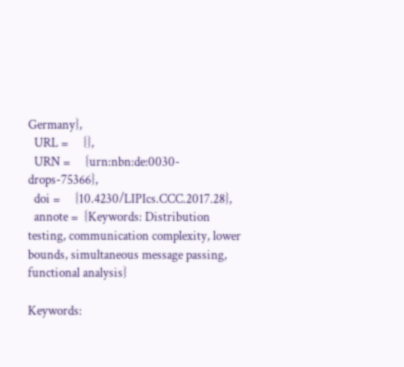Germany},
  URL =     {},
  URN =     {urn:nbn:de:0030-drops-75366},
  doi =     {10.4230/LIPIcs.CCC.2017.28},
  annote =  {Keywords: Distribution testing, communication complexity, lower bounds, simultaneous message passing, functional analysis}

Keywords: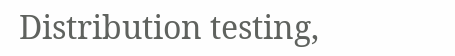Distribution testing,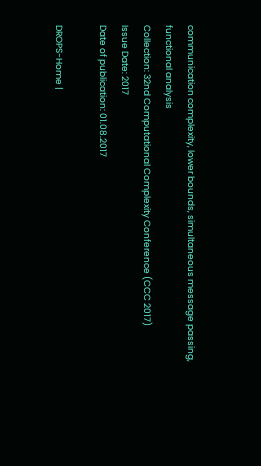communication complexity, lower bounds, simultaneous message passing, functional analysis
Collection: 32nd Computational Complexity Conference (CCC 2017)
Issue Date: 2017
Date of publication: 01.08.2017

DROPS-Home |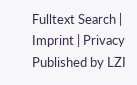Fulltext Search | Imprint | Privacy Published by LZI